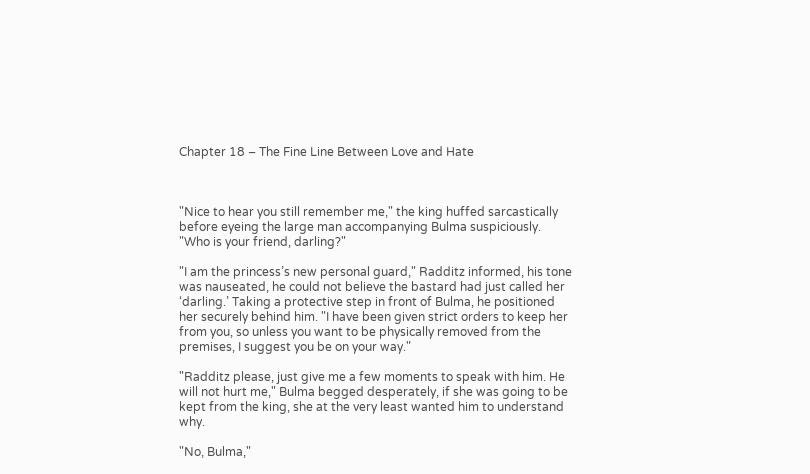Chapter 18 – The Fine Line Between Love and Hate



"Nice to hear you still remember me," the king huffed sarcastically before eyeing the large man accompanying Bulma suspiciously. "Who is your friend, darling?"

"I am the princess’s new personal guard," Radditz informed, his tone was nauseated, he could not believe the bastard had just called her ‘darling.’ Taking a protective step in front of Bulma, he positioned her securely behind him. "I have been given strict orders to keep her from you, so unless you want to be physically removed from the premises, I suggest you be on your way."

"Radditz please, just give me a few moments to speak with him. He will not hurt me," Bulma begged desperately, if she was going to be kept from the king, she at the very least wanted him to understand why.

"No, Bulma,"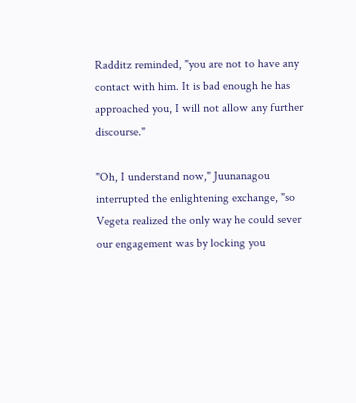Radditz reminded, "you are not to have any contact with him. It is bad enough he has approached you, I will not allow any further discourse."

"Oh, I understand now," Juunanagou interrupted the enlightening exchange, "so Vegeta realized the only way he could sever our engagement was by locking you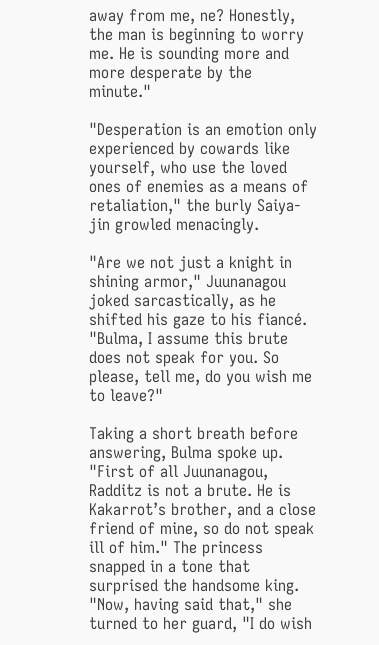away from me, ne? Honestly, the man is beginning to worry me. He is sounding more and more desperate by the minute."

"Desperation is an emotion only experienced by cowards like yourself, who use the loved ones of enemies as a means of retaliation," the burly Saiya-jin growled menacingly.

"Are we not just a knight in shining armor," Juunanagou joked sarcastically, as he shifted his gaze to his fiancé. "Bulma, I assume this brute does not speak for you. So please, tell me, do you wish me to leave?"

Taking a short breath before answering, Bulma spoke up. "First of all Juunanagou, Radditz is not a brute. He is Kakarrot’s brother, and a close friend of mine, so do not speak ill of him." The princess snapped in a tone that surprised the handsome king. "Now, having said that," she turned to her guard, "I do wish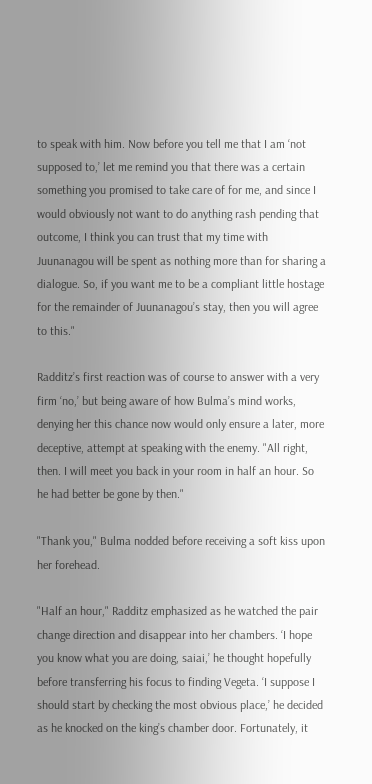to speak with him. Now before you tell me that I am ‘not supposed to,’ let me remind you that there was a certain something you promised to take care of for me, and since I would obviously not want to do anything rash pending that outcome, I think you can trust that my time with Juunanagou will be spent as nothing more than for sharing a dialogue. So, if you want me to be a compliant little hostage for the remainder of Juunanagou’s stay, then you will agree to this."

Radditz’s first reaction was of course to answer with a very firm ‘no,’ but being aware of how Bulma’s mind works, denying her this chance now would only ensure a later, more deceptive, attempt at speaking with the enemy. "All right, then. I will meet you back in your room in half an hour. So he had better be gone by then."

"Thank you," Bulma nodded before receiving a soft kiss upon her forehead.

"Half an hour," Radditz emphasized as he watched the pair change direction and disappear into her chambers. ‘I hope you know what you are doing, saiai,’ he thought hopefully before transferring his focus to finding Vegeta. ‘I suppose I should start by checking the most obvious place,’ he decided as he knocked on the king’s chamber door. Fortunately, it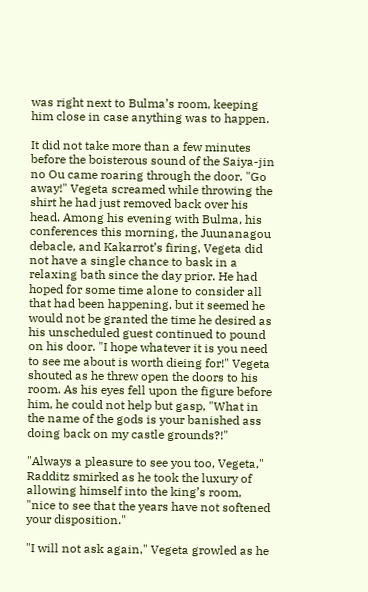was right next to Bulma’s room, keeping him close in case anything was to happen.

It did not take more than a few minutes before the boisterous sound of the Saiya-jin no Ou came roaring through the door. "Go away!" Vegeta screamed while throwing the shirt he had just removed back over his head. Among his evening with Bulma, his conferences this morning, the Juunanagou debacle, and Kakarrot’s firing, Vegeta did not have a single chance to bask in a relaxing bath since the day prior. He had hoped for some time alone to consider all that had been happening, but it seemed he would not be granted the time he desired as his unscheduled guest continued to pound on his door. "I hope whatever it is you need to see me about is worth dieing for!" Vegeta shouted as he threw open the doors to his room. As his eyes fell upon the figure before him, he could not help but gasp, "What in the name of the gods is your banished ass doing back on my castle grounds?!"

"Always a pleasure to see you too, Vegeta," Radditz smirked as he took the luxury of allowing himself into the king’s room, "nice to see that the years have not softened your disposition."

"I will not ask again," Vegeta growled as he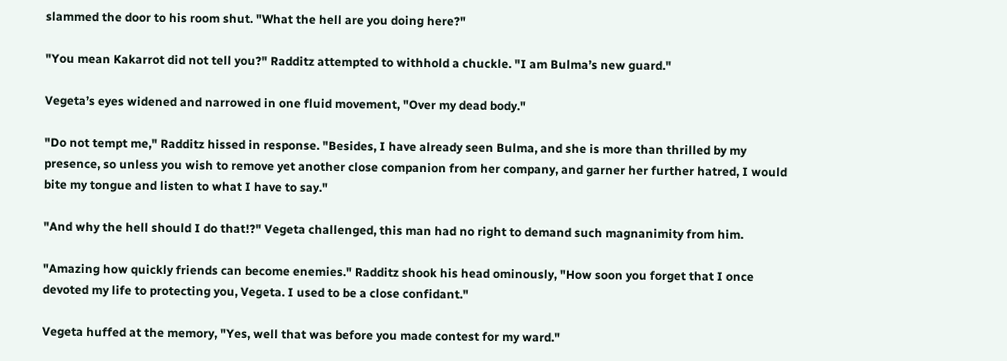slammed the door to his room shut. "What the hell are you doing here?"

"You mean Kakarrot did not tell you?" Radditz attempted to withhold a chuckle. "I am Bulma’s new guard."

Vegeta’s eyes widened and narrowed in one fluid movement, "Over my dead body."

"Do not tempt me," Radditz hissed in response. "Besides, I have already seen Bulma, and she is more than thrilled by my presence, so unless you wish to remove yet another close companion from her company, and garner her further hatred, I would bite my tongue and listen to what I have to say."

"And why the hell should I do that!?" Vegeta challenged, this man had no right to demand such magnanimity from him.

"Amazing how quickly friends can become enemies." Radditz shook his head ominously, "How soon you forget that I once devoted my life to protecting you, Vegeta. I used to be a close confidant."

Vegeta huffed at the memory, "Yes, well that was before you made contest for my ward."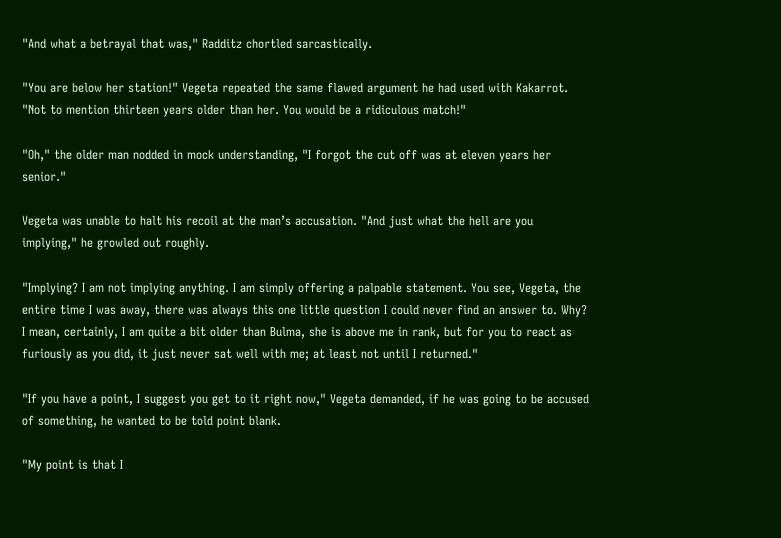"And what a betrayal that was," Radditz chortled sarcastically.

"You are below her station!" Vegeta repeated the same flawed argument he had used with Kakarrot. "Not to mention thirteen years older than her. You would be a ridiculous match!"

"Oh," the older man nodded in mock understanding, "I forgot the cut off was at eleven years her senior."

Vegeta was unable to halt his recoil at the man’s accusation. "And just what the hell are you implying," he growled out roughly.

"Implying? I am not implying anything. I am simply offering a palpable statement. You see, Vegeta, the entire time I was away, there was always this one little question I could never find an answer to. Why? I mean, certainly, I am quite a bit older than Bulma, she is above me in rank, but for you to react as furiously as you did, it just never sat well with me; at least not until I returned."

"If you have a point, I suggest you get to it right now," Vegeta demanded, if he was going to be accused of something, he wanted to be told point blank.

"My point is that I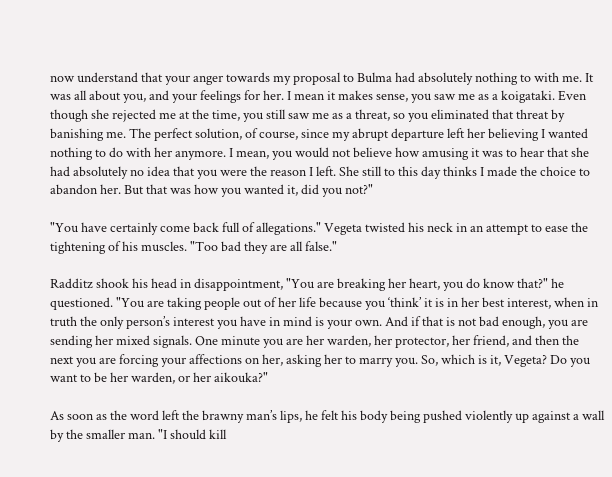now understand that your anger towards my proposal to Bulma had absolutely nothing to with me. It was all about you, and your feelings for her. I mean it makes sense, you saw me as a koigataki. Even though she rejected me at the time, you still saw me as a threat, so you eliminated that threat by banishing me. The perfect solution, of course, since my abrupt departure left her believing I wanted nothing to do with her anymore. I mean, you would not believe how amusing it was to hear that she had absolutely no idea that you were the reason I left. She still to this day thinks I made the choice to abandon her. But that was how you wanted it, did you not?"

"You have certainly come back full of allegations." Vegeta twisted his neck in an attempt to ease the tightening of his muscles. "Too bad they are all false."

Radditz shook his head in disappointment, "You are breaking her heart, you do know that?" he questioned. "You are taking people out of her life because you ‘think’ it is in her best interest, when in truth the only person’s interest you have in mind is your own. And if that is not bad enough, you are sending her mixed signals. One minute you are her warden, her protector, her friend, and then the next you are forcing your affections on her, asking her to marry you. So, which is it, Vegeta? Do you want to be her warden, or her aikouka?"

As soon as the word left the brawny man’s lips, he felt his body being pushed violently up against a wall by the smaller man. "I should kill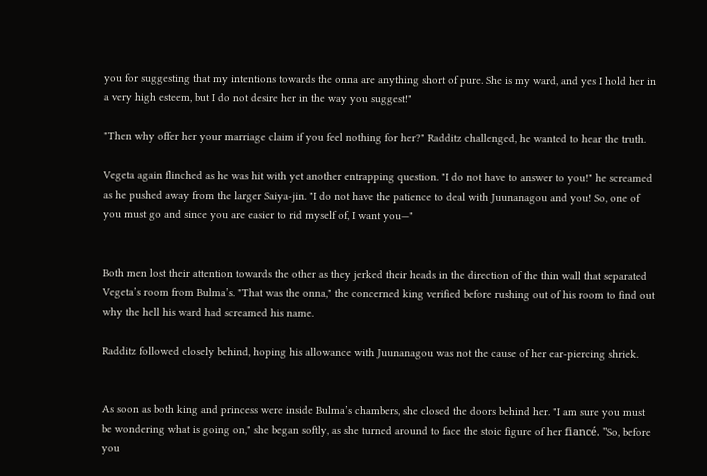you for suggesting that my intentions towards the onna are anything short of pure. She is my ward, and yes I hold her in a very high esteem, but I do not desire her in the way you suggest!"

"Then why offer her your marriage claim if you feel nothing for her?" Radditz challenged, he wanted to hear the truth.

Vegeta again flinched as he was hit with yet another entrapping question. "I do not have to answer to you!" he screamed as he pushed away from the larger Saiya-jin. "I do not have the patience to deal with Juunanagou and you! So, one of you must go and since you are easier to rid myself of, I want you—"


Both men lost their attention towards the other as they jerked their heads in the direction of the thin wall that separated Vegeta’s room from Bulma’s. "That was the onna," the concerned king verified before rushing out of his room to find out why the hell his ward had screamed his name.

Radditz followed closely behind, hoping his allowance with Juunanagou was not the cause of her ear-piercing shriek.


As soon as both king and princess were inside Bulma’s chambers, she closed the doors behind her. "I am sure you must be wondering what is going on," she began softly, as she turned around to face the stoic figure of her fiancé. "So, before you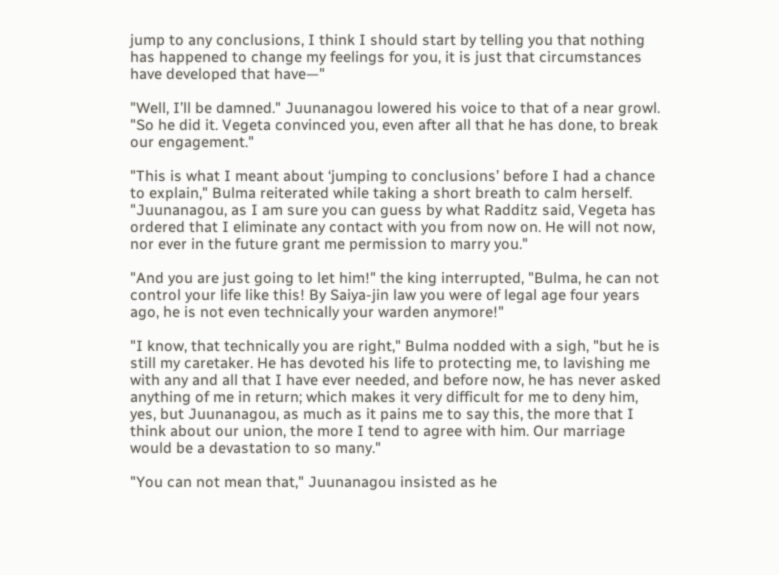jump to any conclusions, I think I should start by telling you that nothing has happened to change my feelings for you, it is just that circumstances have developed that have—"

"Well, I’ll be damned." Juunanagou lowered his voice to that of a near growl. "So he did it. Vegeta convinced you, even after all that he has done, to break our engagement."

"This is what I meant about ‘jumping to conclusions’ before I had a chance to explain," Bulma reiterated while taking a short breath to calm herself. "Juunanagou, as I am sure you can guess by what Radditz said, Vegeta has ordered that I eliminate any contact with you from now on. He will not now, nor ever in the future grant me permission to marry you."

"And you are just going to let him!" the king interrupted, "Bulma, he can not control your life like this! By Saiya-jin law you were of legal age four years ago, he is not even technically your warden anymore!"

"I know, that technically you are right," Bulma nodded with a sigh, "but he is still my caretaker. He has devoted his life to protecting me, to lavishing me with any and all that I have ever needed, and before now, he has never asked anything of me in return; which makes it very difficult for me to deny him, yes, but Juunanagou, as much as it pains me to say this, the more that I think about our union, the more I tend to agree with him. Our marriage would be a devastation to so many."

"You can not mean that," Juunanagou insisted as he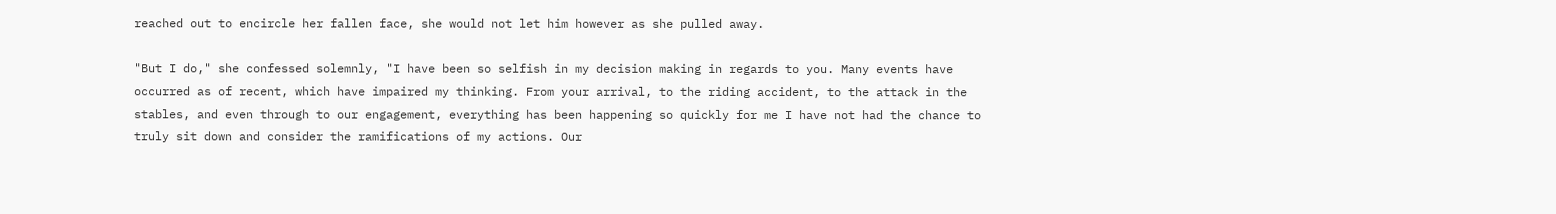reached out to encircle her fallen face, she would not let him however as she pulled away.

"But I do," she confessed solemnly, "I have been so selfish in my decision making in regards to you. Many events have occurred as of recent, which have impaired my thinking. From your arrival, to the riding accident, to the attack in the stables, and even through to our engagement, everything has been happening so quickly for me I have not had the chance to truly sit down and consider the ramifications of my actions. Our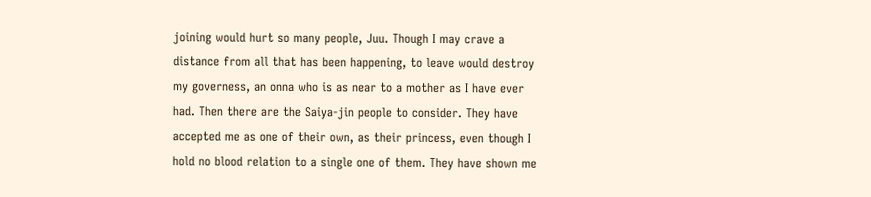joining would hurt so many people, Juu. Though I may crave a distance from all that has been happening, to leave would destroy my governess, an onna who is as near to a mother as I have ever had. Then there are the Saiya-jin people to consider. They have accepted me as one of their own, as their princess, even though I hold no blood relation to a single one of them. They have shown me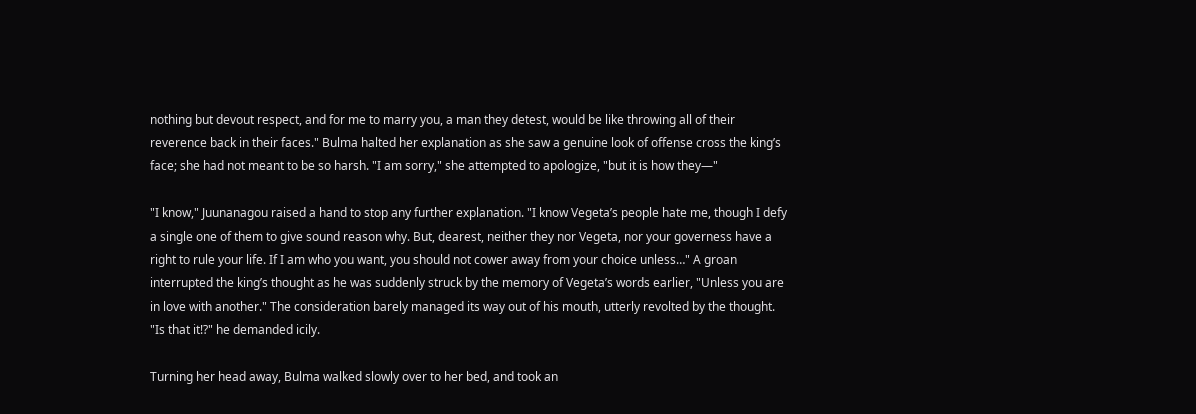nothing but devout respect, and for me to marry you, a man they detest, would be like throwing all of their reverence back in their faces." Bulma halted her explanation as she saw a genuine look of offense cross the king’s face; she had not meant to be so harsh. "I am sorry," she attempted to apologize, "but it is how they—"

"I know," Juunanagou raised a hand to stop any further explanation. "I know Vegeta’s people hate me, though I defy a single one of them to give sound reason why. But, dearest, neither they nor Vegeta, nor your governess have a right to rule your life. If I am who you want, you should not cower away from your choice unless…" A groan interrupted the king’s thought as he was suddenly struck by the memory of Vegeta’s words earlier, "Unless you are in love with another." The consideration barely managed its way out of his mouth, utterly revolted by the thought. "Is that it!?" he demanded icily.

Turning her head away, Bulma walked slowly over to her bed, and took an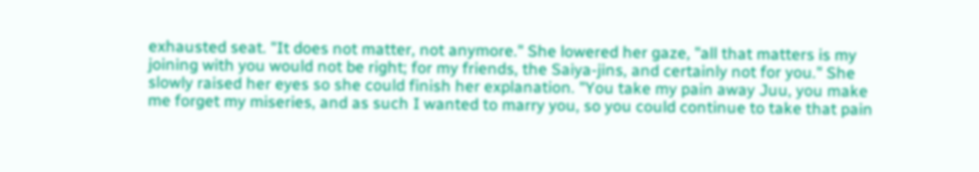exhausted seat. "It does not matter, not anymore." She lowered her gaze, "all that matters is my joining with you would not be right; for my friends, the Saiya-jins, and certainly not for you." She slowly raised her eyes so she could finish her explanation. "You take my pain away Juu, you make me forget my miseries, and as such I wanted to marry you, so you could continue to take that pain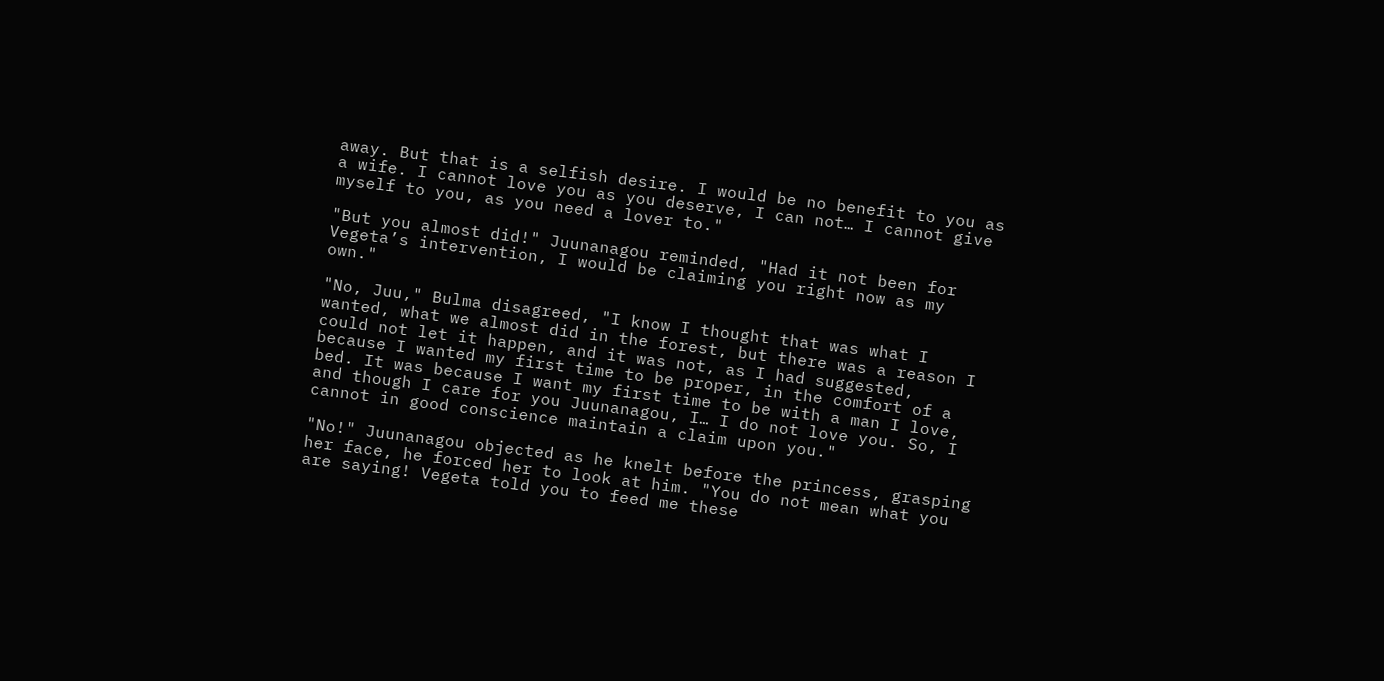away. But that is a selfish desire. I would be no benefit to you as a wife. I cannot love you as you deserve, I can not… I cannot give myself to you, as you need a lover to."

"But you almost did!" Juunanagou reminded, "Had it not been for Vegeta’s intervention, I would be claiming you right now as my own."

"No, Juu," Bulma disagreed, "I know I thought that was what I wanted, what we almost did in the forest, but there was a reason I could not let it happen, and it was not, as I had suggested, because I wanted my first time to be proper, in the comfort of a bed. It was because I want my first time to be with a man I love, and though I care for you Juunanagou, I… I do not love you. So, I cannot in good conscience maintain a claim upon you."

"No!" Juunanagou objected as he knelt before the princess, grasping her face, he forced her to look at him. "You do not mean what you are saying! Vegeta told you to feed me these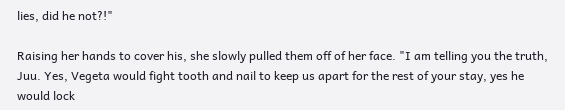lies, did he not?!"

Raising her hands to cover his, she slowly pulled them off of her face. "I am telling you the truth, Juu. Yes, Vegeta would fight tooth and nail to keep us apart for the rest of your stay, yes he would lock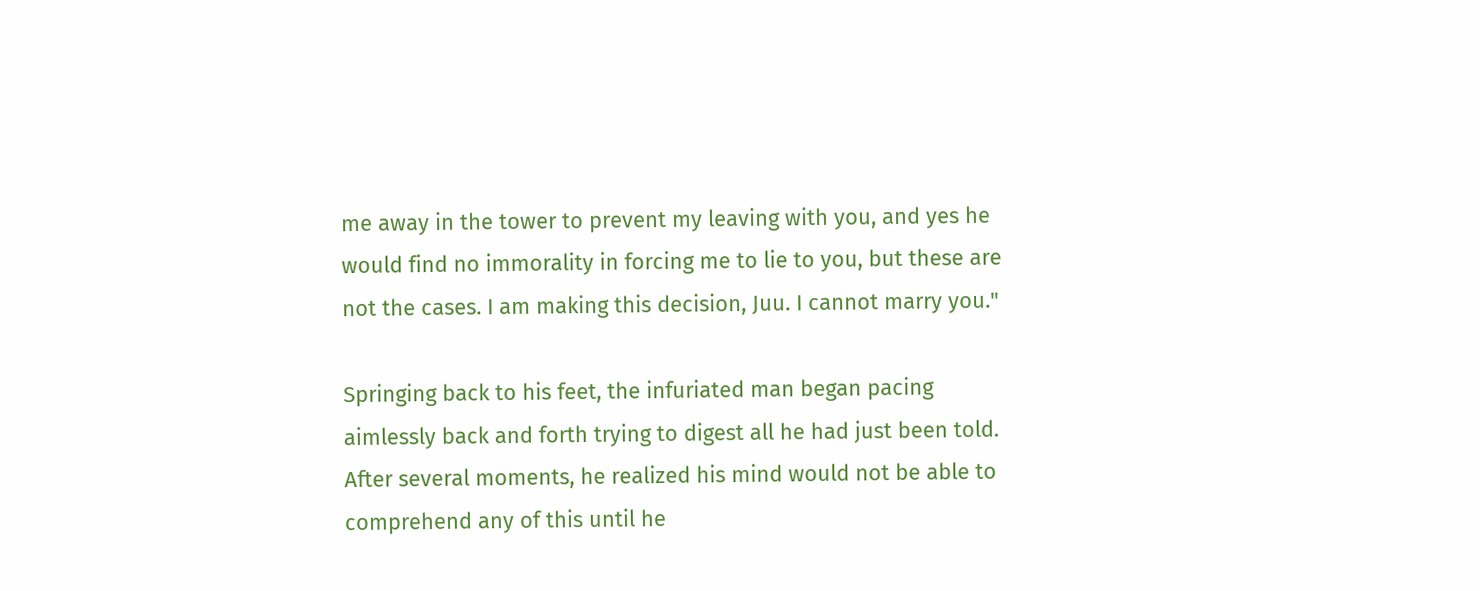me away in the tower to prevent my leaving with you, and yes he would find no immorality in forcing me to lie to you, but these are not the cases. I am making this decision, Juu. I cannot marry you."

Springing back to his feet, the infuriated man began pacing aimlessly back and forth trying to digest all he had just been told. After several moments, he realized his mind would not be able to comprehend any of this until he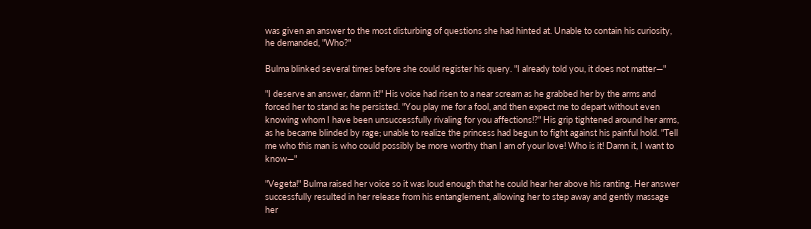was given an answer to the most disturbing of questions she had hinted at. Unable to contain his curiosity, he demanded, "Who?"

Bulma blinked several times before she could register his query. "I already told you, it does not matter—"

"I deserve an answer, damn it!" His voice had risen to a near scream as he grabbed her by the arms and forced her to stand as he persisted. "You play me for a fool, and then expect me to depart without even knowing whom I have been unsuccessfully rivaling for you affections!?" His grip tightened around her arms, as he became blinded by rage; unable to realize the princess had begun to fight against his painful hold. "Tell me who this man is who could possibly be more worthy than I am of your love! Who is it! Damn it, I want to know—"

"Vegeta!" Bulma raised her voice so it was loud enough that he could hear her above his ranting. Her answer successfully resulted in her release from his entanglement, allowing her to step away and gently massage her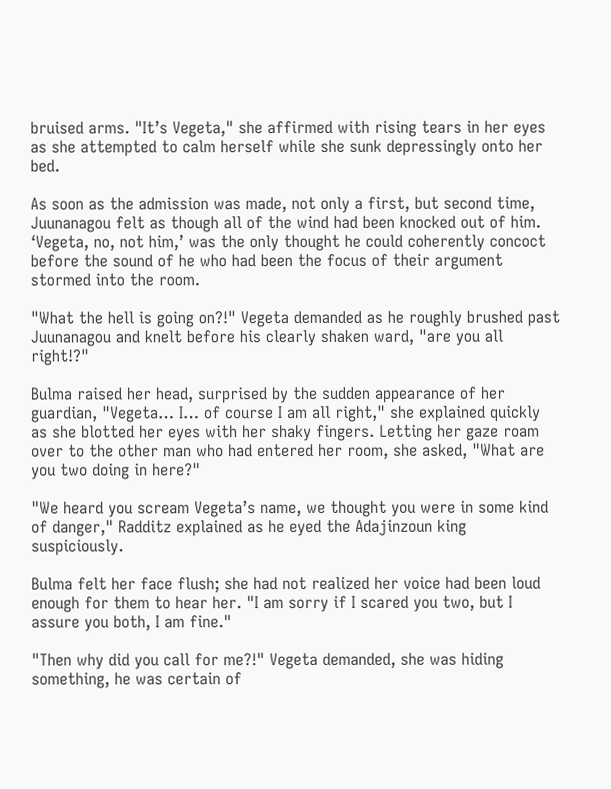bruised arms. "It’s Vegeta," she affirmed with rising tears in her eyes as she attempted to calm herself while she sunk depressingly onto her bed.

As soon as the admission was made, not only a first, but second time, Juunanagou felt as though all of the wind had been knocked out of him. ‘Vegeta, no, not him,’ was the only thought he could coherently concoct before the sound of he who had been the focus of their argument stormed into the room.

"What the hell is going on?!" Vegeta demanded as he roughly brushed past Juunanagou and knelt before his clearly shaken ward, "are you all right!?"

Bulma raised her head, surprised by the sudden appearance of her guardian, "Vegeta… I… of course I am all right," she explained quickly as she blotted her eyes with her shaky fingers. Letting her gaze roam over to the other man who had entered her room, she asked, "What are you two doing in here?"

"We heard you scream Vegeta’s name, we thought you were in some kind of danger," Radditz explained as he eyed the Adajinzoun king suspiciously.

Bulma felt her face flush; she had not realized her voice had been loud enough for them to hear her. "I am sorry if I scared you two, but I assure you both, I am fine."

"Then why did you call for me?!" Vegeta demanded, she was hiding something, he was certain of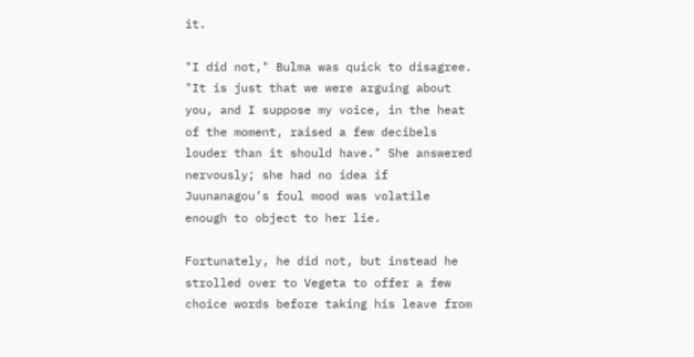it.

"I did not," Bulma was quick to disagree. "It is just that we were arguing about you, and I suppose my voice, in the heat of the moment, raised a few decibels louder than it should have." She answered nervously; she had no idea if Juunanagou’s foul mood was volatile enough to object to her lie.

Fortunately, he did not, but instead he strolled over to Vegeta to offer a few choice words before taking his leave from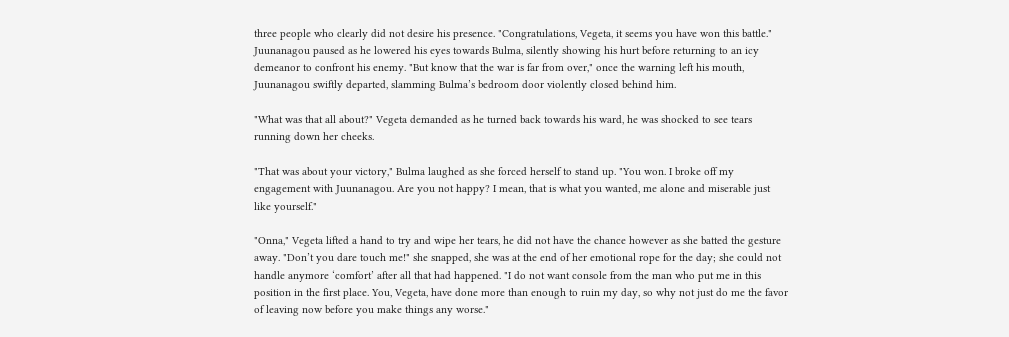three people who clearly did not desire his presence. "Congratulations, Vegeta, it seems you have won this battle." Juunanagou paused as he lowered his eyes towards Bulma, silently showing his hurt before returning to an icy demeanor to confront his enemy. "But know that the war is far from over," once the warning left his mouth, Juunanagou swiftly departed, slamming Bulma’s bedroom door violently closed behind him.

"What was that all about?" Vegeta demanded as he turned back towards his ward, he was shocked to see tears running down her cheeks.

"That was about your victory," Bulma laughed as she forced herself to stand up. "You won. I broke off my engagement with Juunanagou. Are you not happy? I mean, that is what you wanted, me alone and miserable just like yourself."

"Onna," Vegeta lifted a hand to try and wipe her tears, he did not have the chance however as she batted the gesture away. "Don’t you dare touch me!" she snapped, she was at the end of her emotional rope for the day; she could not handle anymore ‘comfort’ after all that had happened. "I do not want console from the man who put me in this position in the first place. You, Vegeta, have done more than enough to ruin my day, so why not just do me the favor of leaving now before you make things any worse."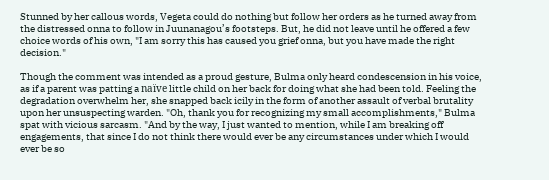Stunned by her callous words, Vegeta could do nothing but follow her orders as he turned away from the distressed onna to follow in Juunanagou’s footsteps. But, he did not leave until he offered a few choice words of his own, "I am sorry this has caused you grief onna, but you have made the right decision."

Though the comment was intended as a proud gesture, Bulma only heard condescension in his voice, as if a parent was patting a naïve little child on her back for doing what she had been told. Feeling the degradation overwhelm her, she snapped back icily in the form of another assault of verbal brutality upon her unsuspecting warden. "Oh, thank you for recognizing my small accomplishments," Bulma spat with vicious sarcasm. "And by the way, I just wanted to mention, while I am breaking off engagements, that since I do not think there would ever be any circumstances under which I would ever be so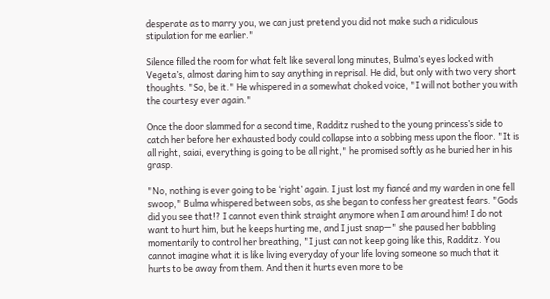desperate as to marry you, we can just pretend you did not make such a ridiculous stipulation for me earlier."

Silence filled the room for what felt like several long minutes, Bulma’s eyes locked with Vegeta’s, almost daring him to say anything in reprisal. He did, but only with two very short thoughts. "So, be it." He whispered in a somewhat choked voice, "I will not bother you with the courtesy ever again."

Once the door slammed for a second time, Radditz rushed to the young princess’s side to catch her before her exhausted body could collapse into a sobbing mess upon the floor. "It is all right, saiai, everything is going to be all right," he promised softly as he buried her in his grasp.

"No, nothing is ever going to be ‘right’ again. I just lost my fiancé and my warden in one fell swoop," Bulma whispered between sobs, as she began to confess her greatest fears. "Gods did you see that!? I cannot even think straight anymore when I am around him! I do not want to hurt him, but he keeps hurting me, and I just snap—" she paused her babbling momentarily to control her breathing, "I just can not keep going like this, Radditz. You cannot imagine what it is like living everyday of your life loving someone so much that it hurts to be away from them. And then it hurts even more to be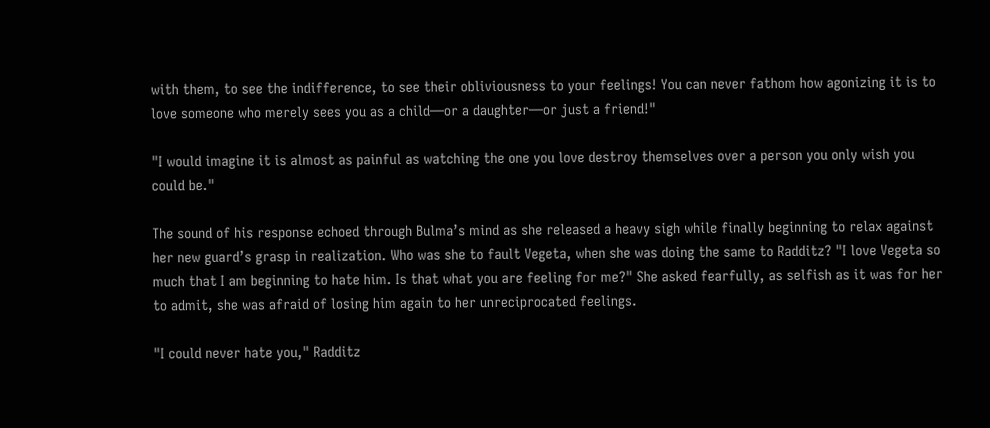with them, to see the indifference, to see their obliviousness to your feelings! You can never fathom how agonizing it is to love someone who merely sees you as a child—or a daughter—or just a friend!"

"I would imagine it is almost as painful as watching the one you love destroy themselves over a person you only wish you could be."

The sound of his response echoed through Bulma’s mind as she released a heavy sigh while finally beginning to relax against her new guard’s grasp in realization. Who was she to fault Vegeta, when she was doing the same to Radditz? "I love Vegeta so much that I am beginning to hate him. Is that what you are feeling for me?" She asked fearfully, as selfish as it was for her to admit, she was afraid of losing him again to her unreciprocated feelings.

"I could never hate you," Radditz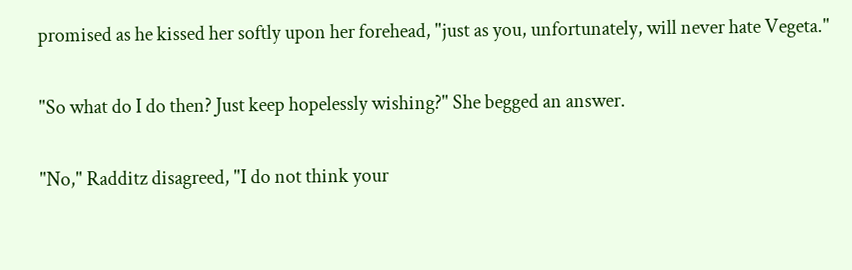promised as he kissed her softly upon her forehead, "just as you, unfortunately, will never hate Vegeta."

"So what do I do then? Just keep hopelessly wishing?" She begged an answer.

"No," Radditz disagreed, "I do not think your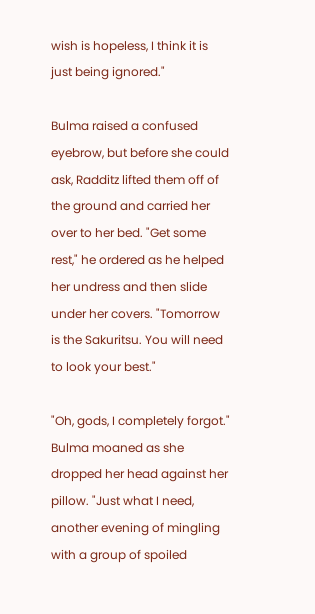wish is hopeless, I think it is just being ignored."

Bulma raised a confused eyebrow, but before she could ask, Radditz lifted them off of the ground and carried her over to her bed. "Get some rest," he ordered as he helped her undress and then slide under her covers. "Tomorrow is the Sakuritsu. You will need to look your best."

"Oh, gods, I completely forgot." Bulma moaned as she dropped her head against her pillow. "Just what I need, another evening of mingling with a group of spoiled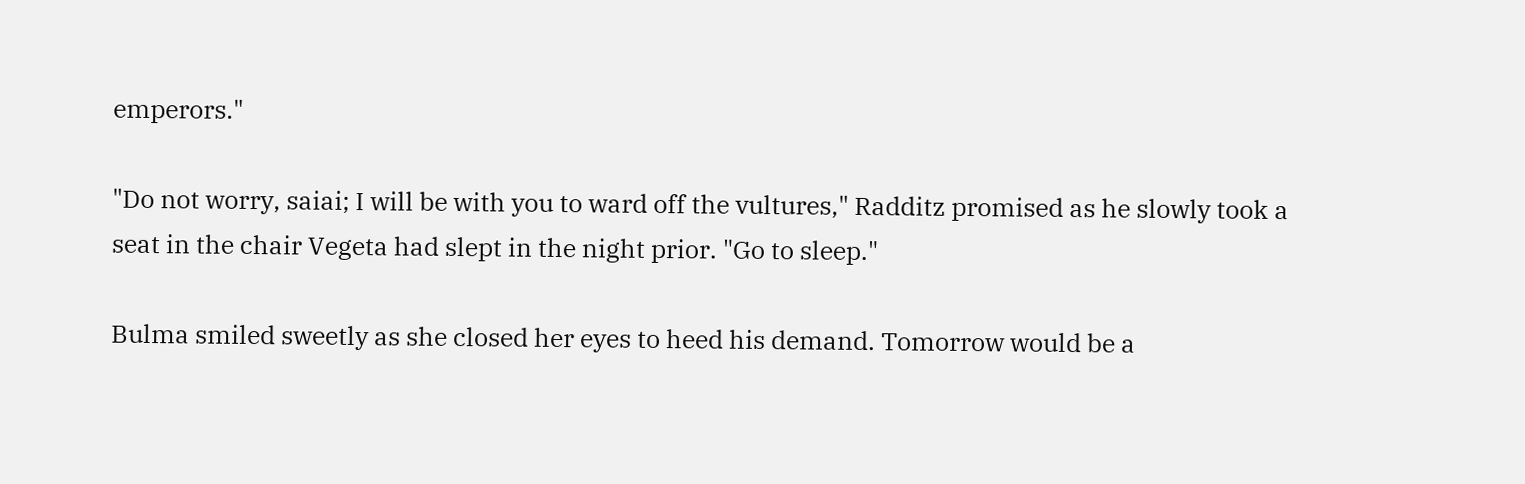emperors."

"Do not worry, saiai; I will be with you to ward off the vultures," Radditz promised as he slowly took a seat in the chair Vegeta had slept in the night prior. "Go to sleep."

Bulma smiled sweetly as she closed her eyes to heed his demand. Tomorrow would be a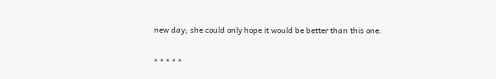new day; she could only hope it would be better than this one.

* * * * *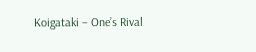Koigataki – One’s Rival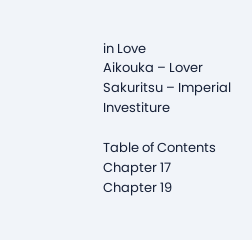in Love
Aikouka – Lover
Sakuritsu – Imperial Investiture

Table of Contents
Chapter 17
Chapter 19